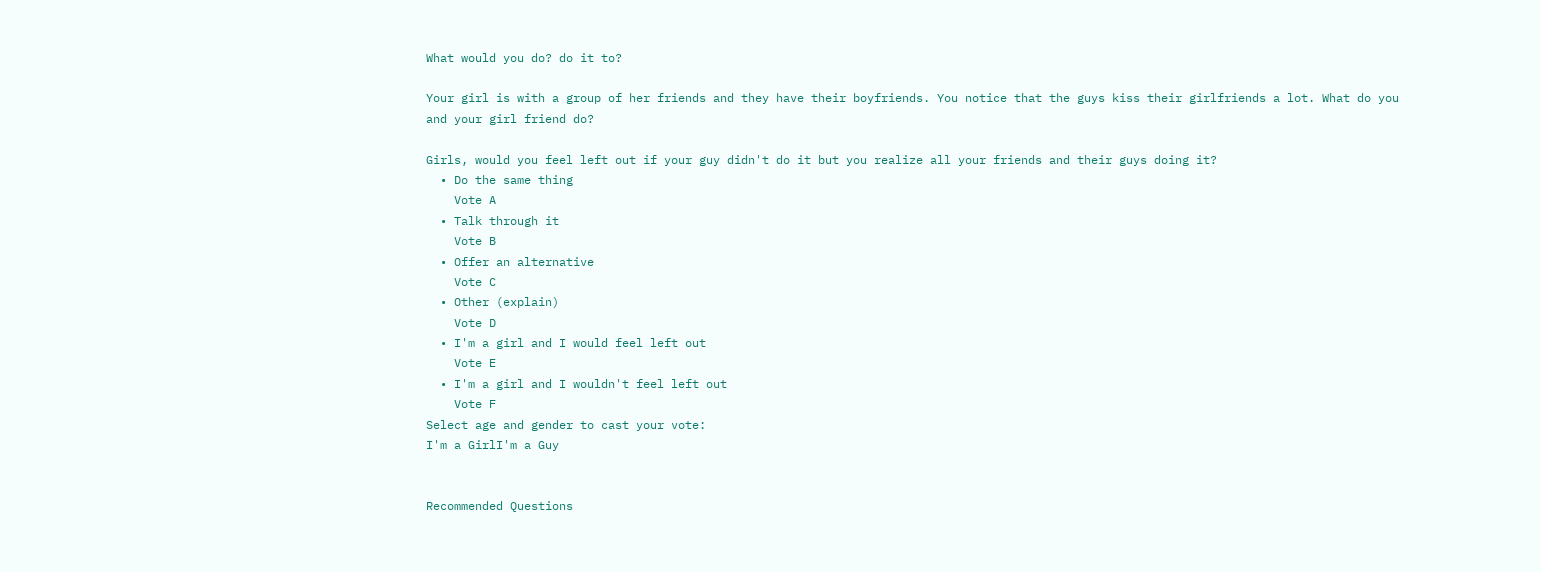What would you do? do it to?

Your girl is with a group of her friends and they have their boyfriends. You notice that the guys kiss their girlfriends a lot. What do you and your girl friend do?

Girls, would you feel left out if your guy didn't do it but you realize all your friends and their guys doing it?
  • Do the same thing
    Vote A
  • Talk through it
    Vote B
  • Offer an alternative
    Vote C
  • Other (explain)
    Vote D
  • I'm a girl and I would feel left out
    Vote E
  • I'm a girl and I wouldn't feel left out
    Vote F
Select age and gender to cast your vote:
I'm a GirlI'm a Guy


Recommended Questions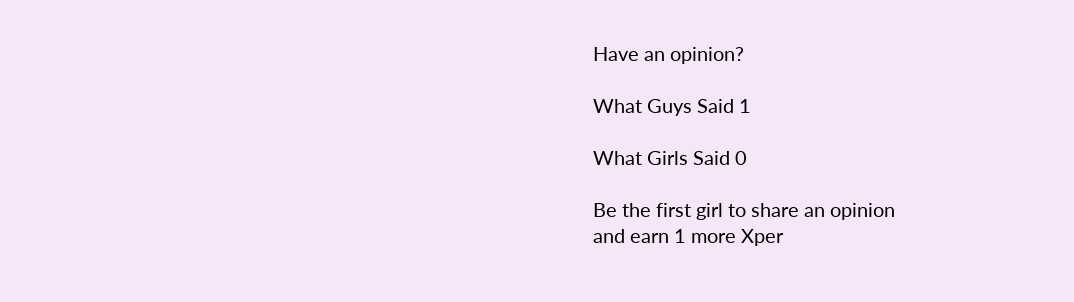Have an opinion?

What Guys Said 1

What Girls Said 0

Be the first girl to share an opinion
and earn 1 more Xper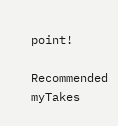point!

Recommended myTakes